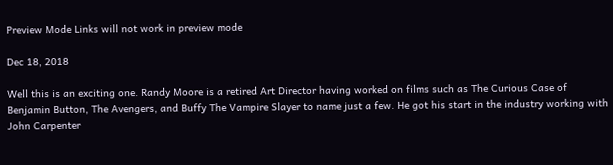Preview Mode Links will not work in preview mode

Dec 18, 2018

Well this is an exciting one. Randy Moore is a retired Art Director having worked on films such as The Curious Case of Benjamin Button, The Avengers, and Buffy The Vampire Slayer to name just a few. He got his start in the industry working with John Carpenter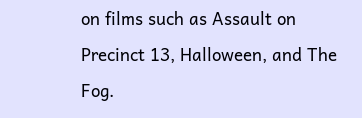on films such as Assault on Precinct 13, Halloween, and The Fog.